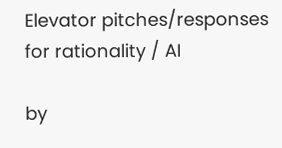Elevator pitches/responses for rationality / AI

by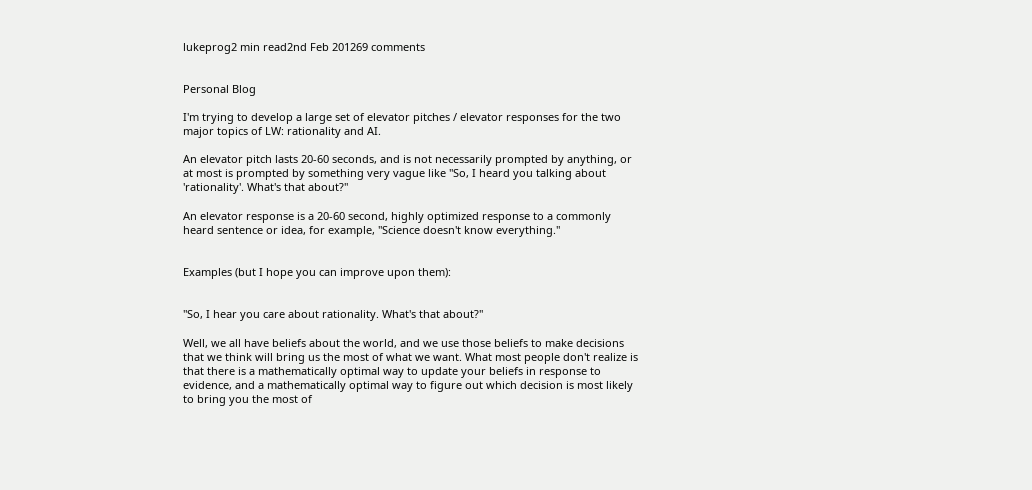lukeprog2 min read2nd Feb 201269 comments


Personal Blog

I'm trying to develop a large set of elevator pitches / elevator responses for the two major topics of LW: rationality and AI.

An elevator pitch lasts 20-60 seconds, and is not necessarily prompted by anything, or at most is prompted by something very vague like "So, I heard you talking about 'rationality'. What's that about?"

An elevator response is a 20-60 second, highly optimized response to a commonly heard sentence or idea, for example, "Science doesn't know everything."


Examples (but I hope you can improve upon them):


"So, I hear you care about rationality. What's that about?"

Well, we all have beliefs about the world, and we use those beliefs to make decisions that we think will bring us the most of what we want. What most people don't realize is that there is a mathematically optimal way to update your beliefs in response to evidence, and a mathematically optimal way to figure out which decision is most likely to bring you the most of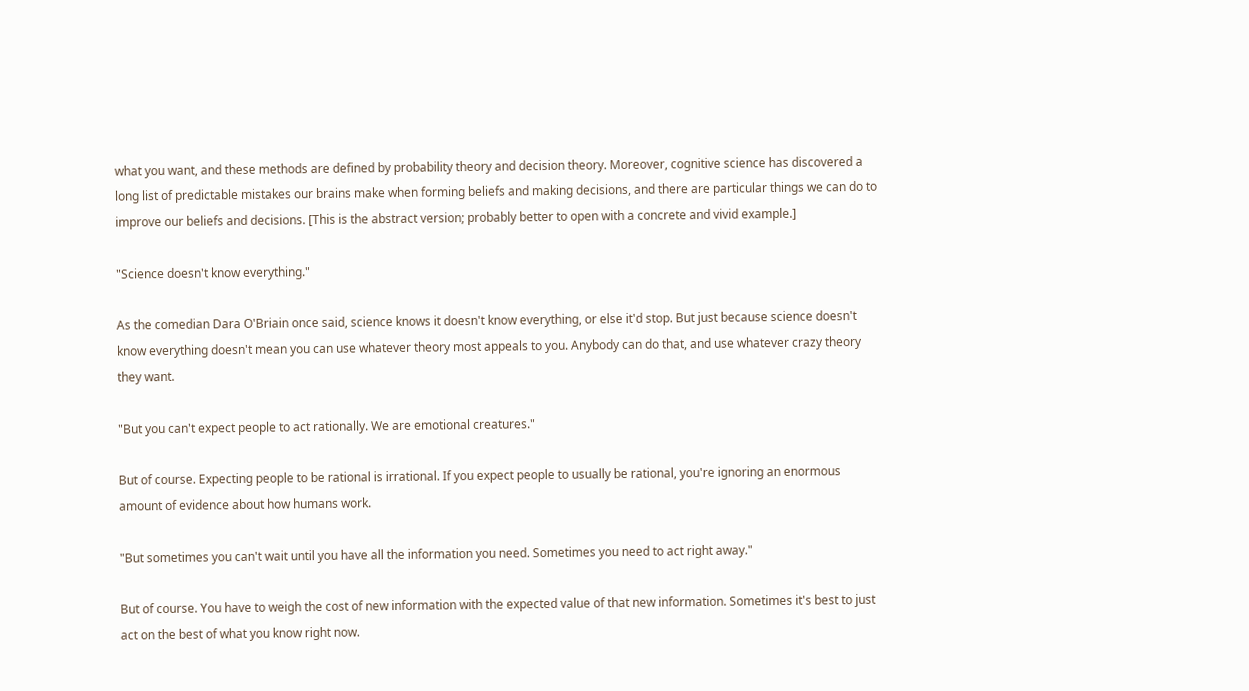what you want, and these methods are defined by probability theory and decision theory. Moreover, cognitive science has discovered a long list of predictable mistakes our brains make when forming beliefs and making decisions, and there are particular things we can do to improve our beliefs and decisions. [This is the abstract version; probably better to open with a concrete and vivid example.]

"Science doesn't know everything."

As the comedian Dara O'Briain once said, science knows it doesn't know everything, or else it'd stop. But just because science doesn't know everything doesn't mean you can use whatever theory most appeals to you. Anybody can do that, and use whatever crazy theory they want.

"But you can't expect people to act rationally. We are emotional creatures."

But of course. Expecting people to be rational is irrational. If you expect people to usually be rational, you're ignoring an enormous amount of evidence about how humans work.

"But sometimes you can't wait until you have all the information you need. Sometimes you need to act right away."

But of course. You have to weigh the cost of new information with the expected value of that new information. Sometimes it's best to just act on the best of what you know right now.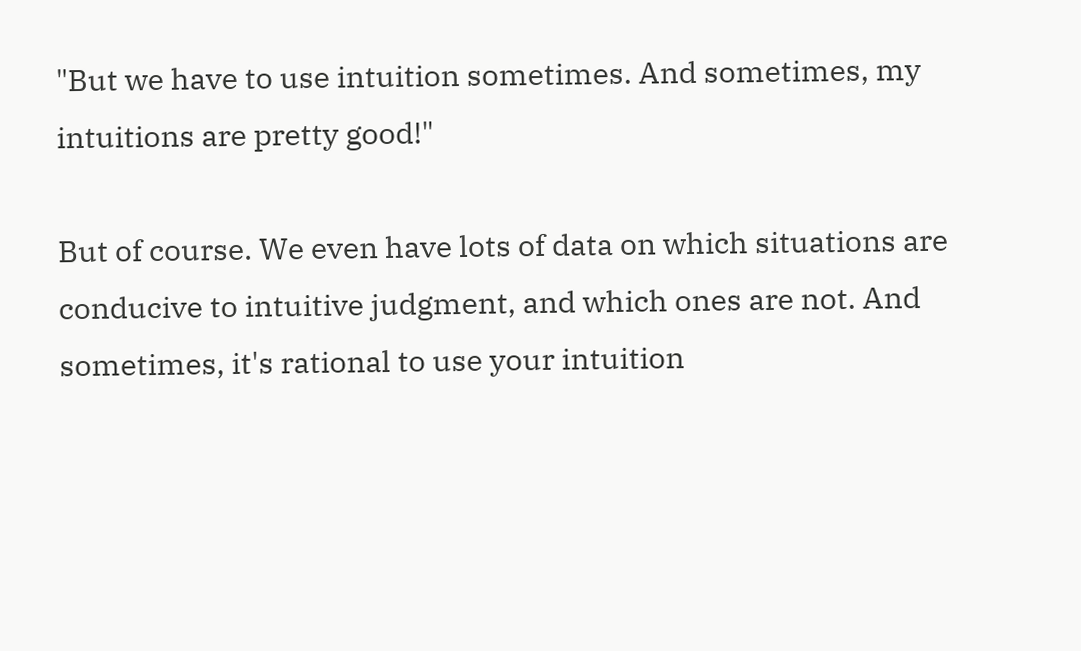"But we have to use intuition sometimes. And sometimes, my intuitions are pretty good!"

But of course. We even have lots of data on which situations are conducive to intuitive judgment, and which ones are not. And sometimes, it's rational to use your intuition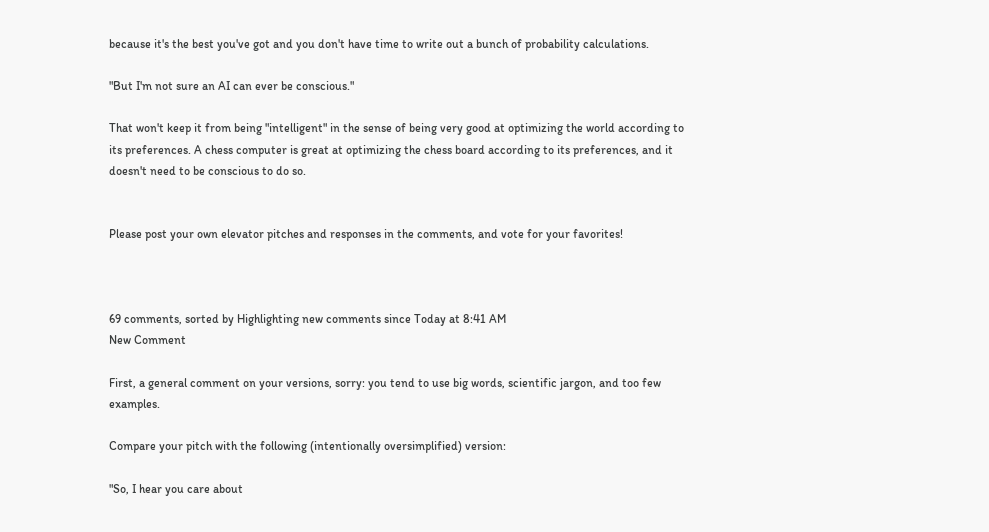because it's the best you've got and you don't have time to write out a bunch of probability calculations.

"But I'm not sure an AI can ever be conscious."

That won't keep it from being "intelligent" in the sense of being very good at optimizing the world according to its preferences. A chess computer is great at optimizing the chess board according to its preferences, and it doesn't need to be conscious to do so.


Please post your own elevator pitches and responses in the comments, and vote for your favorites!



69 comments, sorted by Highlighting new comments since Today at 8:41 AM
New Comment

First, a general comment on your versions, sorry: you tend to use big words, scientific jargon, and too few examples.

Compare your pitch with the following (intentionally oversimplified) version:

"So, I hear you care about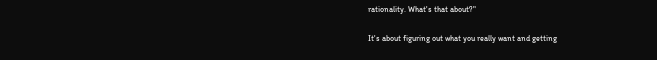rationality. What's that about?"

It's about figuring out what you really want and getting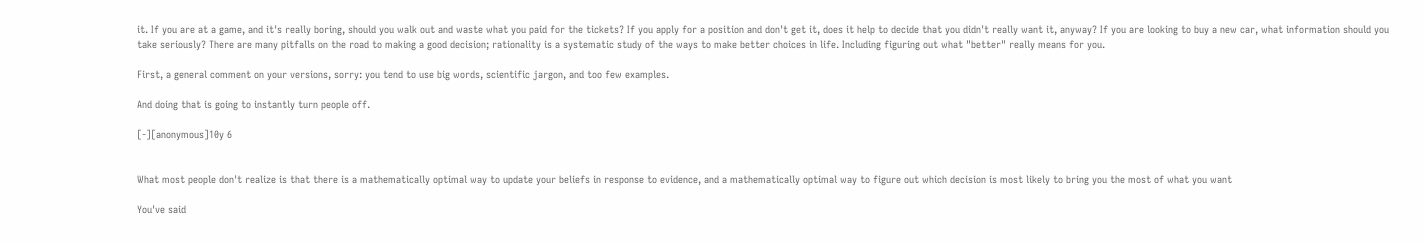it. If you are at a game, and it's really boring, should you walk out and waste what you paid for the tickets? If you apply for a position and don't get it, does it help to decide that you didn't really want it, anyway? If you are looking to buy a new car, what information should you take seriously? There are many pitfalls on the road to making a good decision; rationality is a systematic study of the ways to make better choices in life. Including figuring out what "better" really means for you.

First, a general comment on your versions, sorry: you tend to use big words, scientific jargon, and too few examples.

And doing that is going to instantly turn people off.

[-][anonymous]10y 6


What most people don't realize is that there is a mathematically optimal way to update your beliefs in response to evidence, and a mathematically optimal way to figure out which decision is most likely to bring you the most of what you want

You've said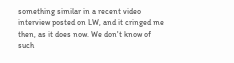something similar in a recent video interview posted on LW, and it cringed me then, as it does now. We don't know of such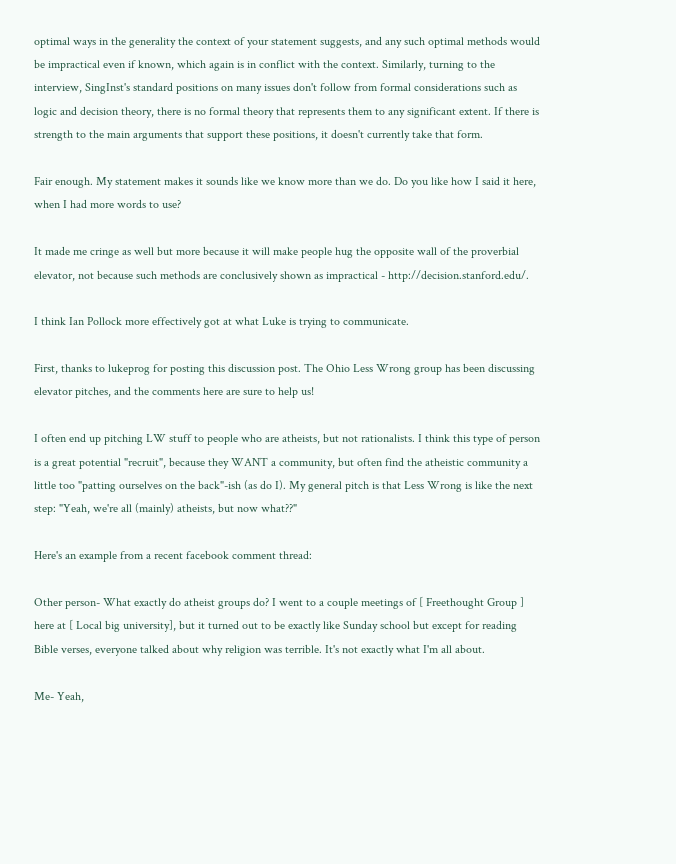optimal ways in the generality the context of your statement suggests, and any such optimal methods would be impractical even if known, which again is in conflict with the context. Similarly, turning to the interview, SingInst's standard positions on many issues don't follow from formal considerations such as logic and decision theory, there is no formal theory that represents them to any significant extent. If there is strength to the main arguments that support these positions, it doesn't currently take that form.

Fair enough. My statement makes it sounds like we know more than we do. Do you like how I said it here, when I had more words to use?

It made me cringe as well but more because it will make people hug the opposite wall of the proverbial elevator, not because such methods are conclusively shown as impractical - http://decision.stanford.edu/.

I think Ian Pollock more effectively got at what Luke is trying to communicate.

First, thanks to lukeprog for posting this discussion post. The Ohio Less Wrong group has been discussing elevator pitches, and the comments here are sure to help us!

I often end up pitching LW stuff to people who are atheists, but not rationalists. I think this type of person is a great potential "recruit", because they WANT a community, but often find the atheistic community a little too "patting ourselves on the back"-ish (as do I). My general pitch is that Less Wrong is like the next step: "Yeah, we're all (mainly) atheists, but now what??"

Here's an example from a recent facebook comment thread:

Other person- What exactly do atheist groups do? I went to a couple meetings of [ Freethought Group ] here at [ Local big university], but it turned out to be exactly like Sunday school but except for reading Bible verses, everyone talked about why religion was terrible. It's not exactly what I'm all about.

Me- Yeah,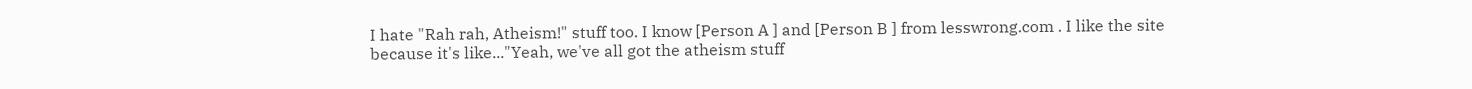I hate "Rah rah, Atheism!" stuff too. I know [Person A ] and [Person B ] from lesswrong.com . I like the site because it's like..."Yeah, we've all got the atheism stuff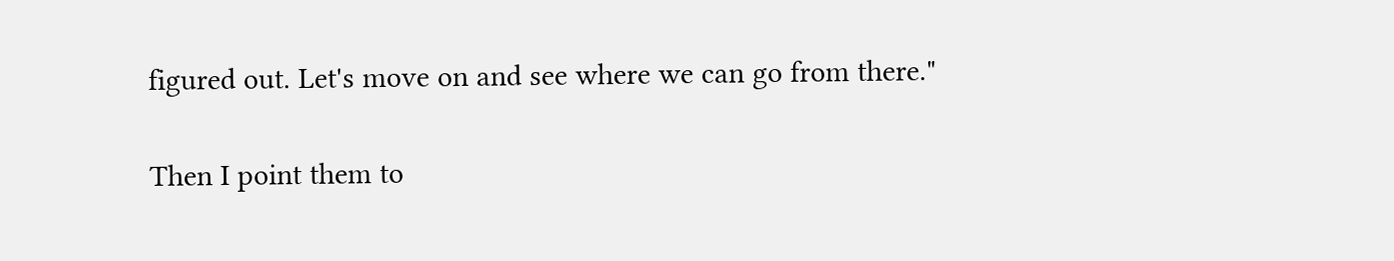figured out. Let's move on and see where we can go from there."

Then I point them to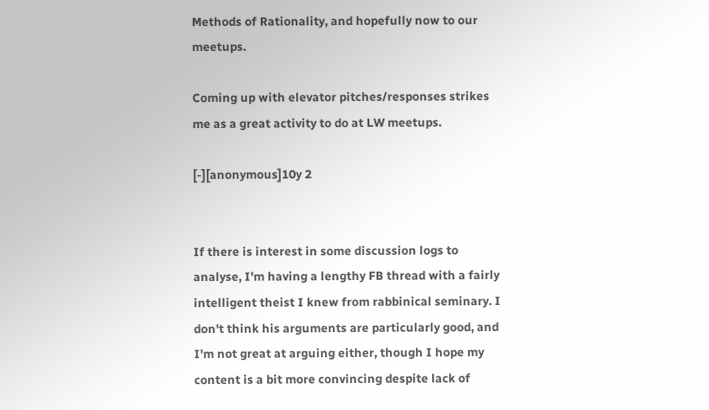Methods of Rationality, and hopefully now to our meetups.

Coming up with elevator pitches/responses strikes me as a great activity to do at LW meetups.

[-][anonymous]10y 2


If there is interest in some discussion logs to analyse, I'm having a lengthy FB thread with a fairly intelligent theist I knew from rabbinical seminary. I don't think his arguments are particularly good, and I'm not great at arguing either, though I hope my content is a bit more convincing despite lack of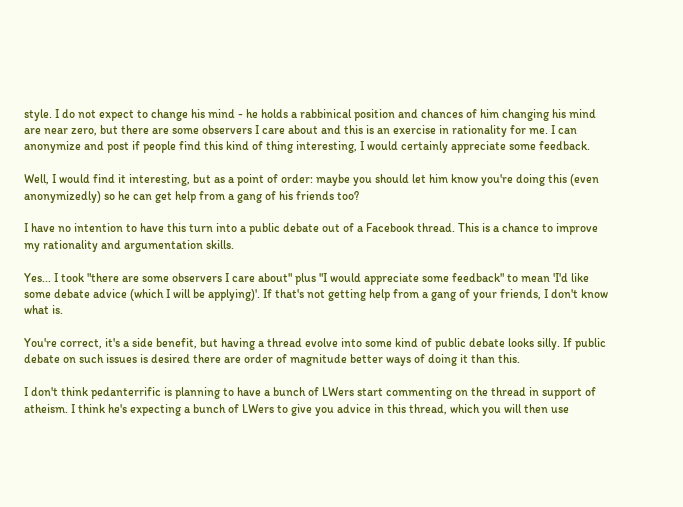style. I do not expect to change his mind - he holds a rabbinical position and chances of him changing his mind are near zero, but there are some observers I care about and this is an exercise in rationality for me. I can anonymize and post if people find this kind of thing interesting, I would certainly appreciate some feedback.

Well, I would find it interesting, but as a point of order: maybe you should let him know you're doing this (even anonymizedly) so he can get help from a gang of his friends too?

I have no intention to have this turn into a public debate out of a Facebook thread. This is a chance to improve my rationality and argumentation skills.

Yes... I took "there are some observers I care about" plus "I would appreciate some feedback" to mean 'I'd like some debate advice (which I will be applying)'. If that's not getting help from a gang of your friends, I don't know what is.

You're correct, it's a side benefit, but having a thread evolve into some kind of public debate looks silly. If public debate on such issues is desired there are order of magnitude better ways of doing it than this.

I don't think pedanterrific is planning to have a bunch of LWers start commenting on the thread in support of atheism. I think he's expecting a bunch of LWers to give you advice in this thread, which you will then use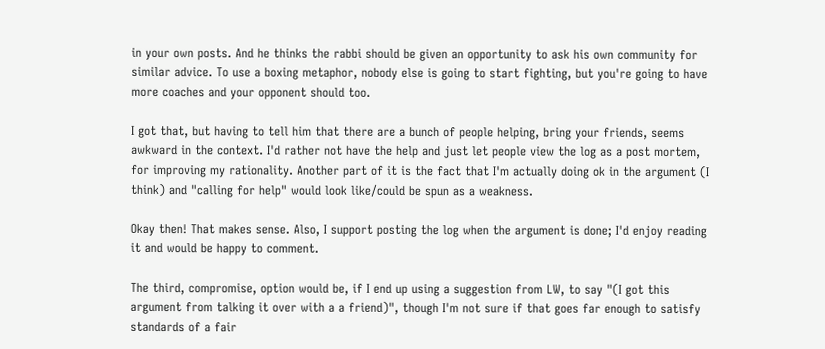in your own posts. And he thinks the rabbi should be given an opportunity to ask his own community for similar advice. To use a boxing metaphor, nobody else is going to start fighting, but you're going to have more coaches and your opponent should too.

I got that, but having to tell him that there are a bunch of people helping, bring your friends, seems awkward in the context. I'd rather not have the help and just let people view the log as a post mortem, for improving my rationality. Another part of it is the fact that I'm actually doing ok in the argument (I think) and "calling for help" would look like/could be spun as a weakness.

Okay then! That makes sense. Also, I support posting the log when the argument is done; I'd enjoy reading it and would be happy to comment.

The third, compromise, option would be, if I end up using a suggestion from LW, to say "(I got this argument from talking it over with a a friend)", though I'm not sure if that goes far enough to satisfy standards of a fair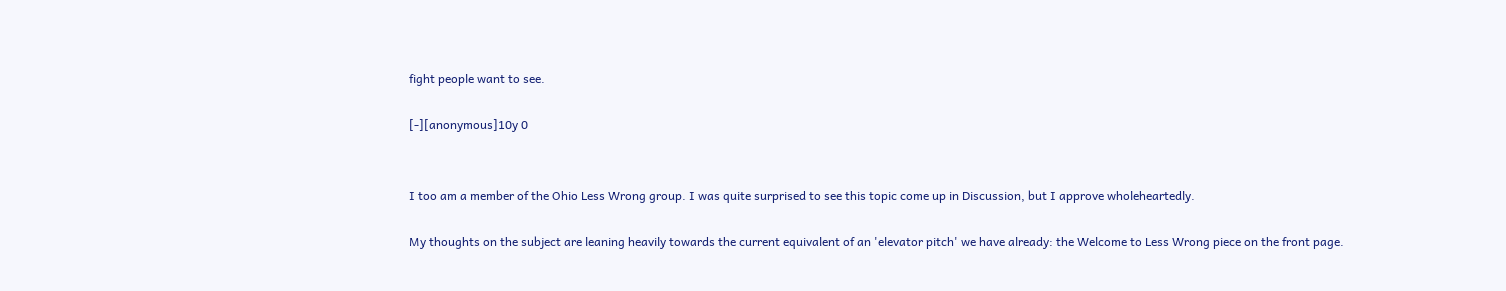fight people want to see.

[-][anonymous]10y 0


I too am a member of the Ohio Less Wrong group. I was quite surprised to see this topic come up in Discussion, but I approve wholeheartedly.

My thoughts on the subject are leaning heavily towards the current equivalent of an 'elevator pitch' we have already: the Welcome to Less Wrong piece on the front page.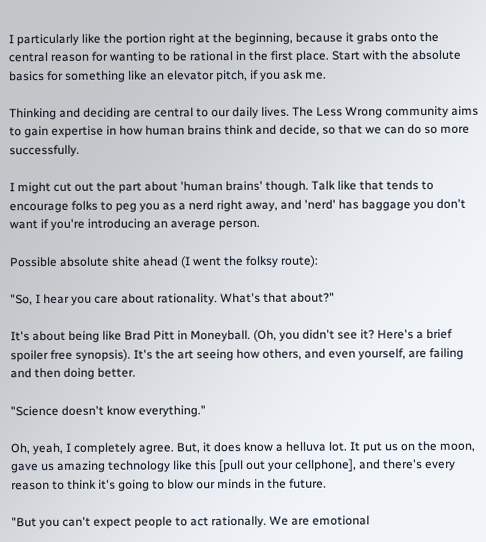I particularly like the portion right at the beginning, because it grabs onto the central reason for wanting to be rational in the first place. Start with the absolute basics for something like an elevator pitch, if you ask me.

Thinking and deciding are central to our daily lives. The Less Wrong community aims to gain expertise in how human brains think and decide, so that we can do so more successfully.

I might cut out the part about 'human brains' though. Talk like that tends to encourage folks to peg you as a nerd right away, and 'nerd' has baggage you don't want if you're introducing an average person.

Possible absolute shite ahead (I went the folksy route):

"So, I hear you care about rationality. What's that about?"

It's about being like Brad Pitt in Moneyball. (Oh, you didn't see it? Here's a brief spoiler free synopsis). It's the art seeing how others, and even yourself, are failing and then doing better.

"Science doesn't know everything."

Oh, yeah, I completely agree. But, it does know a helluva lot. It put us on the moon, gave us amazing technology like this [pull out your cellphone], and there's every reason to think it's going to blow our minds in the future.

"But you can't expect people to act rationally. We are emotional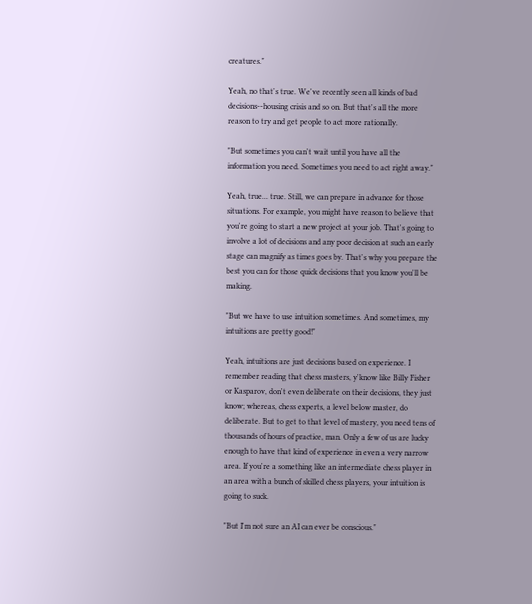creatures."

Yeah, no that's true. We've recently seen all kinds of bad decisions--housing crisis and so on. But that's all the more reason to try and get people to act more rationally.

"But sometimes you can't wait until you have all the information you need. Sometimes you need to act right away."

Yeah, true... true. Still, we can prepare in advance for those situations. For example, you might have reason to believe that you're going to start a new project at your job. That's going to involve a lot of decisions and any poor decision at such an early stage can magnify as times goes by. That's why you prepare the best you can for those quick decisions that you know you'll be making.

"But we have to use intuition sometimes. And sometimes, my intuitions are pretty good!"

Yeah, intuitions are just decisions based on experience. I remember reading that chess masters, y'know like Billy Fisher or Kasparov, don't even deliberate on their decisions, they just know; whereas, chess experts, a level below master, do deliberate. But to get to that level of mastery, you need tens of thousands of hours of practice, man. Only a few of us are lucky enough to have that kind of experience in even a very narrow area. If you're a something like an intermediate chess player in an area with a bunch of skilled chess players, your intuition is going to suck.

"But I'm not sure an AI can ever be conscious."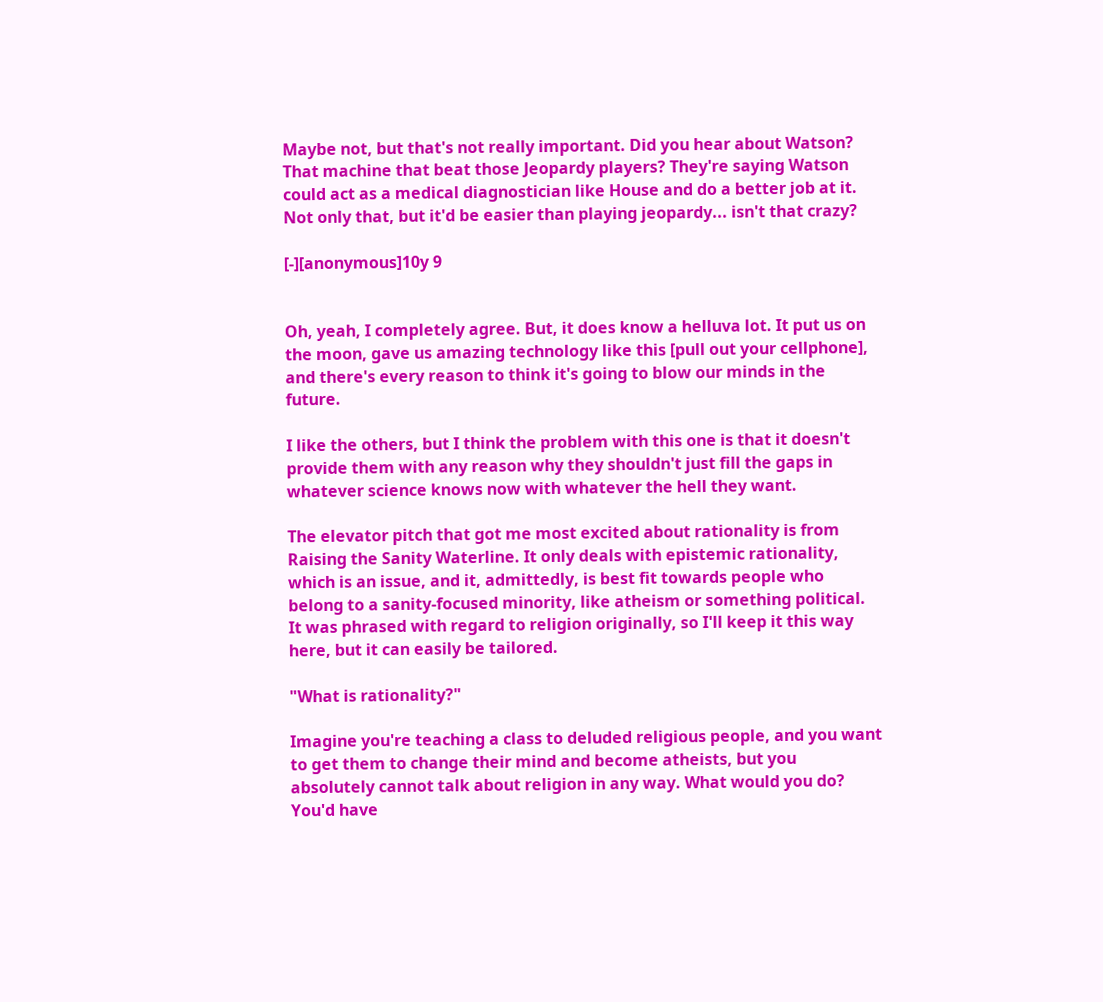Maybe not, but that's not really important. Did you hear about Watson? That machine that beat those Jeopardy players? They're saying Watson could act as a medical diagnostician like House and do a better job at it. Not only that, but it'd be easier than playing jeopardy... isn't that crazy?

[-][anonymous]10y 9


Oh, yeah, I completely agree. But, it does know a helluva lot. It put us on the moon, gave us amazing technology like this [pull out your cellphone], and there's every reason to think it's going to blow our minds in the future.

I like the others, but I think the problem with this one is that it doesn't provide them with any reason why they shouldn't just fill the gaps in whatever science knows now with whatever the hell they want.

The elevator pitch that got me most excited about rationality is from Raising the Sanity Waterline. It only deals with epistemic rationality, which is an issue, and it, admittedly, is best fit towards people who belong to a sanity-focused minority, like atheism or something political. It was phrased with regard to religion originally, so I'll keep it this way here, but it can easily be tailored.

"What is rationality?"

Imagine you're teaching a class to deluded religious people, and you want to get them to change their mind and become atheists, but you absolutely cannot talk about religion in any way. What would you do? You'd have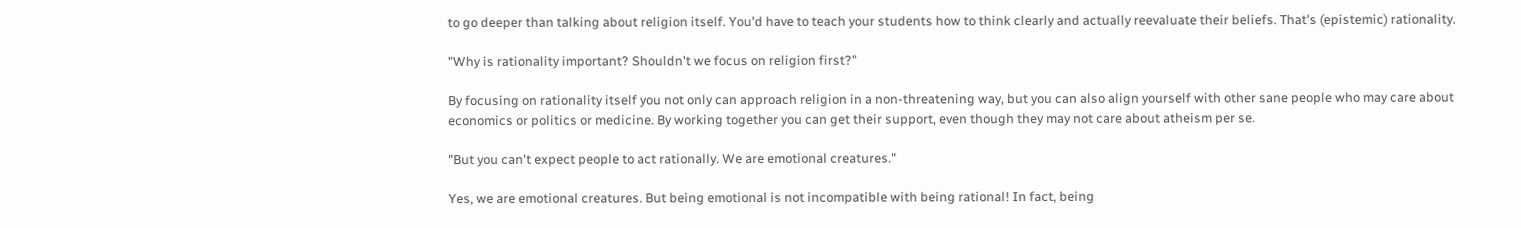to go deeper than talking about religion itself. You'd have to teach your students how to think clearly and actually reevaluate their beliefs. That's (epistemic) rationality.

"Why is rationality important? Shouldn't we focus on religion first?"

By focusing on rationality itself you not only can approach religion in a non-threatening way, but you can also align yourself with other sane people who may care about economics or politics or medicine. By working together you can get their support, even though they may not care about atheism per se.

"But you can't expect people to act rationally. We are emotional creatures."

Yes, we are emotional creatures. But being emotional is not incompatible with being rational! In fact, being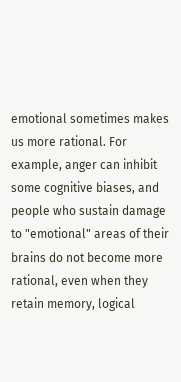emotional sometimes makes us more rational. For example, anger can inhibit some cognitive biases, and people who sustain damage to "emotional" areas of their brains do not become more rational, even when they retain memory, logical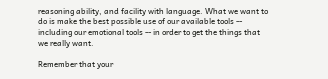reasoning ability, and facility with language. What we want to do is make the best possible use of our available tools -- including our emotional tools -- in order to get the things that we really want.

Remember that your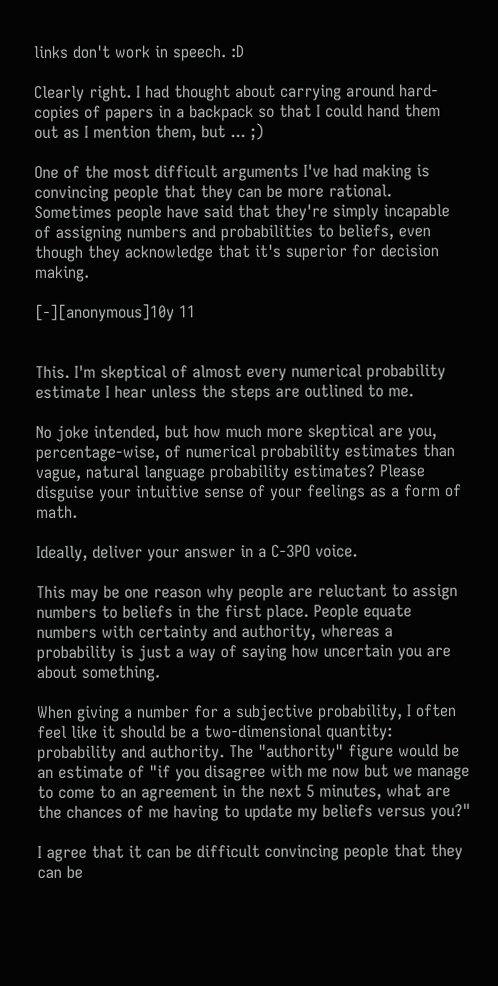links don't work in speech. :D

Clearly right. I had thought about carrying around hard-copies of papers in a backpack so that I could hand them out as I mention them, but ... ;)

One of the most difficult arguments I've had making is convincing people that they can be more rational. Sometimes people have said that they're simply incapable of assigning numbers and probabilities to beliefs, even though they acknowledge that it's superior for decision making.

[-][anonymous]10y 11


This. I'm skeptical of almost every numerical probability estimate I hear unless the steps are outlined to me.

No joke intended, but how much more skeptical are you, percentage-wise, of numerical probability estimates than vague, natural language probability estimates? Please disguise your intuitive sense of your feelings as a form of math.

Ideally, deliver your answer in a C-3PO voice.

This may be one reason why people are reluctant to assign numbers to beliefs in the first place. People equate numbers with certainty and authority, whereas a probability is just a way of saying how uncertain you are about something.

When giving a number for a subjective probability, I often feel like it should be a two-dimensional quantity: probability and authority. The "authority" figure would be an estimate of "if you disagree with me now but we manage to come to an agreement in the next 5 minutes, what are the chances of me having to update my beliefs versus you?"

I agree that it can be difficult convincing people that they can be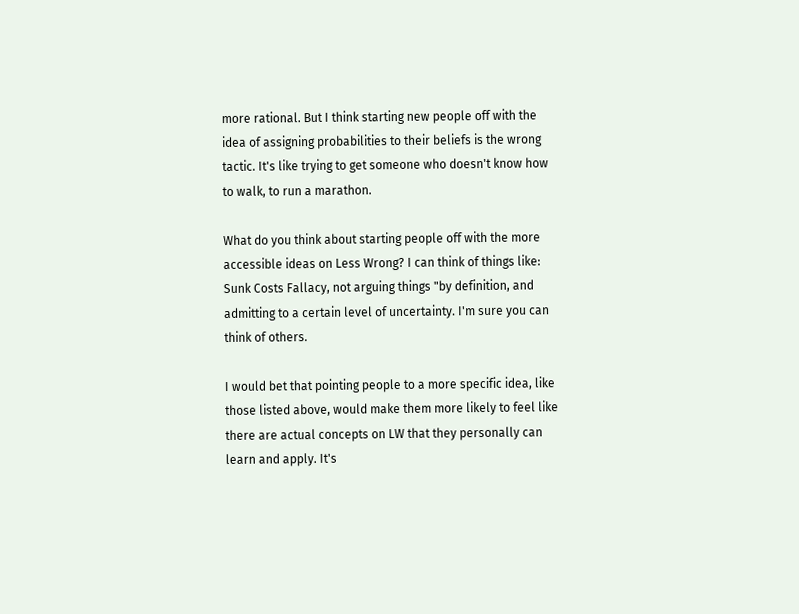more rational. But I think starting new people off with the idea of assigning probabilities to their beliefs is the wrong tactic. It's like trying to get someone who doesn't know how to walk, to run a marathon.

What do you think about starting people off with the more accessible ideas on Less Wrong? I can think of things like: Sunk Costs Fallacy, not arguing things "by definition, and admitting to a certain level of uncertainty. I'm sure you can think of others.

I would bet that pointing people to a more specific idea, like those listed above, would make them more likely to feel like there are actual concepts on LW that they personally can learn and apply. It's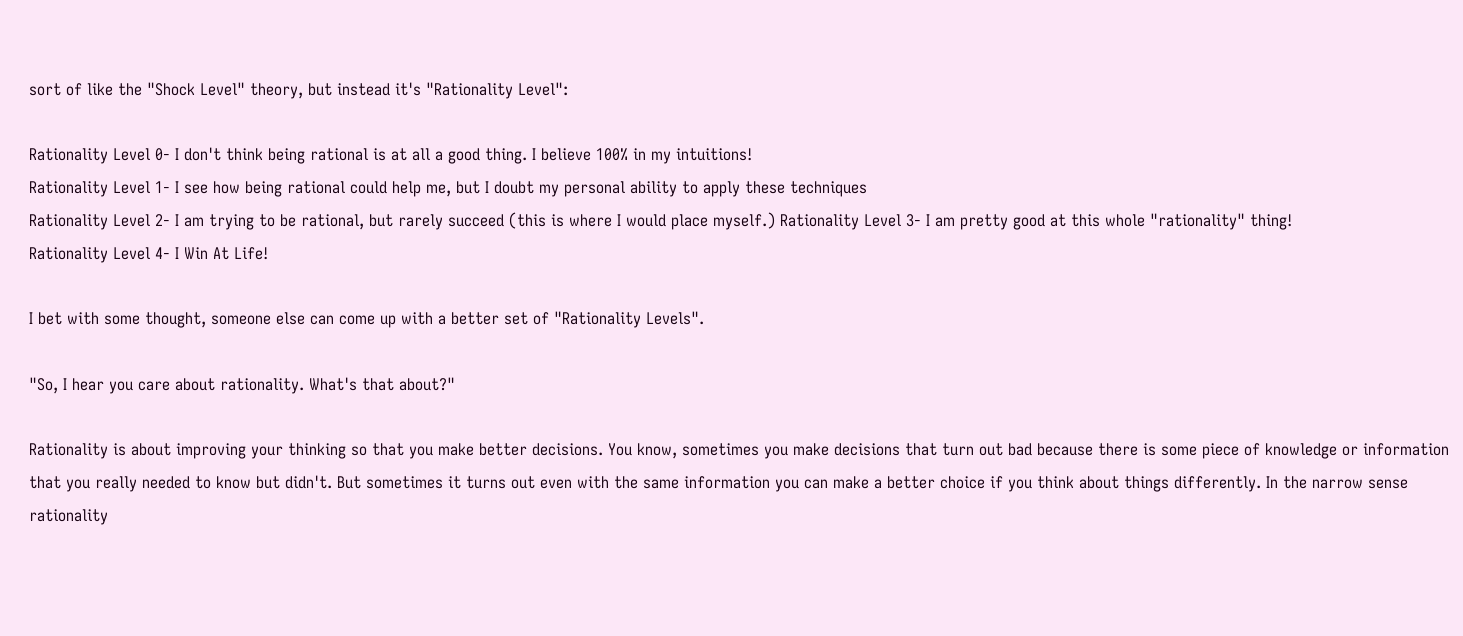sort of like the "Shock Level" theory, but instead it's "Rationality Level":

Rationality Level 0- I don't think being rational is at all a good thing. I believe 100% in my intuitions!
Rationality Level 1- I see how being rational could help me, but I doubt my personal ability to apply these techniques
Rationality Level 2- I am trying to be rational, but rarely succeed (this is where I would place myself.) Rationality Level 3- I am pretty good at this whole "rationality" thing!
Rationality Level 4- I Win At Life!

I bet with some thought, someone else can come up with a better set of "Rationality Levels".

"So, I hear you care about rationality. What's that about?"

Rationality is about improving your thinking so that you make better decisions. You know, sometimes you make decisions that turn out bad because there is some piece of knowledge or information that you really needed to know but didn't. But sometimes it turns out even with the same information you can make a better choice if you think about things differently. In the narrow sense rationality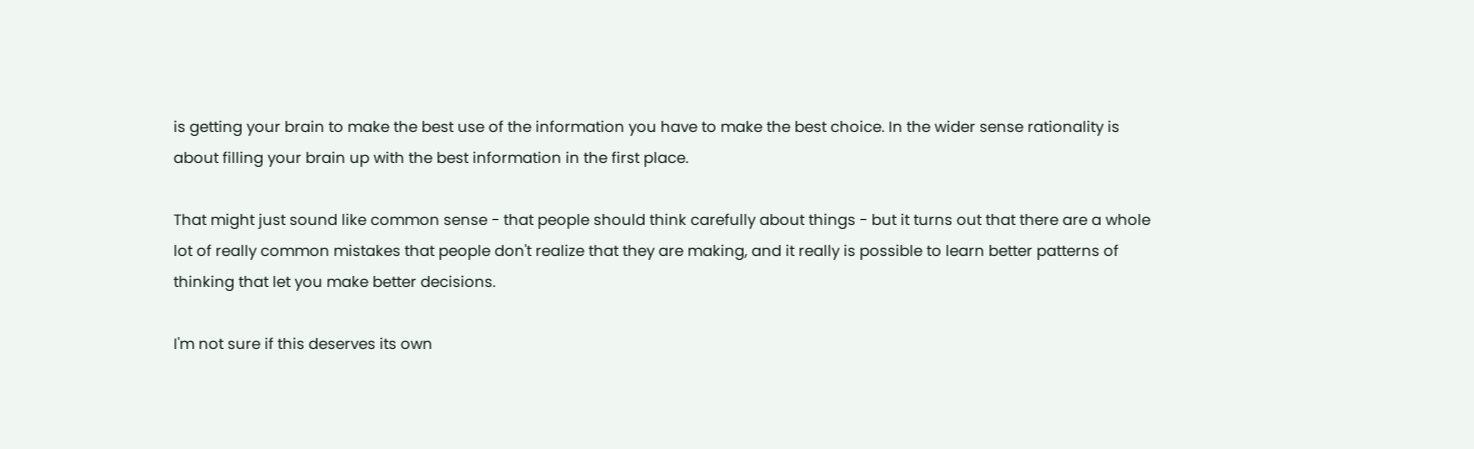is getting your brain to make the best use of the information you have to make the best choice. In the wider sense rationality is about filling your brain up with the best information in the first place.

That might just sound like common sense - that people should think carefully about things - but it turns out that there are a whole lot of really common mistakes that people don't realize that they are making, and it really is possible to learn better patterns of thinking that let you make better decisions.

I'm not sure if this deserves its own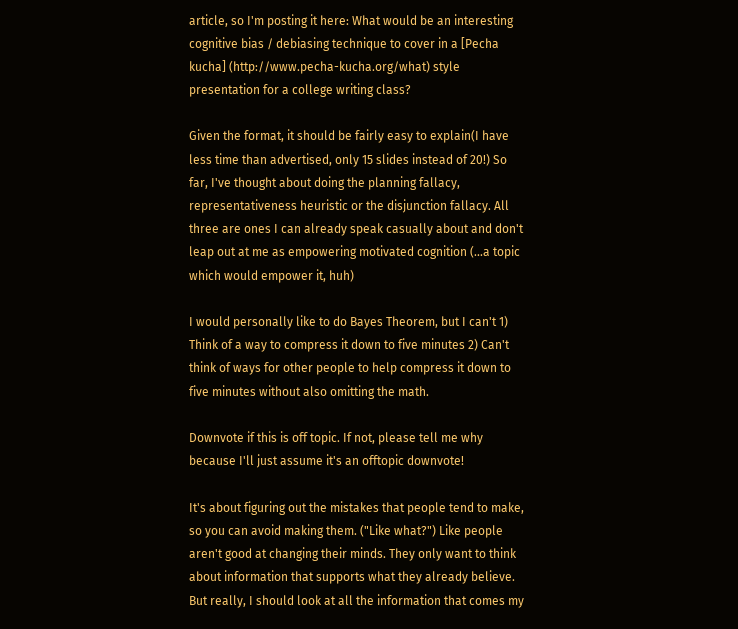article, so I'm posting it here: What would be an interesting cognitive bias / debiasing technique to cover in a [Pecha kucha] (http://www.pecha-kucha.org/what) style presentation for a college writing class?

Given the format, it should be fairly easy to explain(I have less time than advertised, only 15 slides instead of 20!) So far, I've thought about doing the planning fallacy, representativeness heuristic or the disjunction fallacy. All three are ones I can already speak casually about and don't leap out at me as empowering motivated cognition (...a topic which would empower it, huh)

I would personally like to do Bayes Theorem, but I can't 1) Think of a way to compress it down to five minutes 2) Can't think of ways for other people to help compress it down to five minutes without also omitting the math.

Downvote if this is off topic. If not, please tell me why because I'll just assume it's an offtopic downvote!

It's about figuring out the mistakes that people tend to make, so you can avoid making them. ("Like what?") Like people aren't good at changing their minds. They only want to think about information that supports what they already believe. But really, I should look at all the information that comes my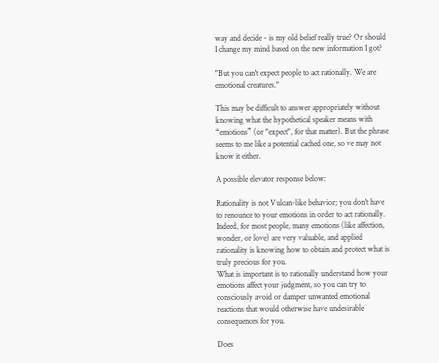way and decide - is my old belief really true? Or should I change my mind based on the new information I got?

"But you can't expect people to act rationally. We are emotional creatures."

This may be difficult to answer appropriately without knowing what the hypothetical speaker means with “emotions” (or "expect", for that matter). But the phrase seems to me like a potential cached one, so ve may not know it either.

A possible elevator response below:

Rationality is not Vulcan-like behavior; you don't have to renounce to your emotions in order to act rationally. Indeed, for most people, many emotions (like affection, wonder, or love) are very valuable, and applied rationality is knowing how to obtain and protect what is truly precious for you.
What is important is to rationally understand how your emotions affect your judgment, so you can try to consciously avoid or damper unwanted emotional reactions that would otherwise have undesirable consequences for you.

Does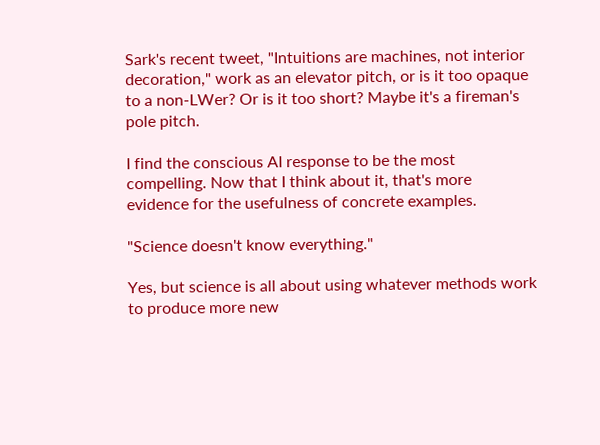Sark's recent tweet, "Intuitions are machines, not interior decoration," work as an elevator pitch, or is it too opaque to a non-LWer? Or is it too short? Maybe it's a fireman's pole pitch.

I find the conscious AI response to be the most compelling. Now that I think about it, that's more evidence for the usefulness of concrete examples.

"Science doesn't know everything."

Yes, but science is all about using whatever methods work to produce more new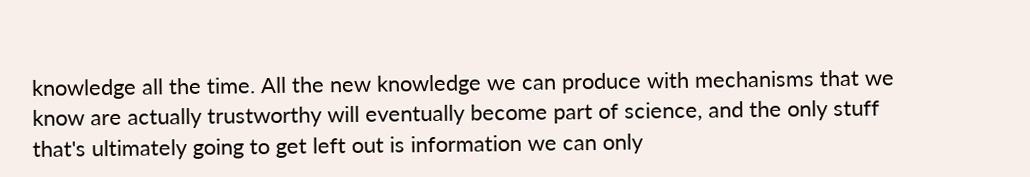knowledge all the time. All the new knowledge we can produce with mechanisms that we know are actually trustworthy will eventually become part of science, and the only stuff that's ultimately going to get left out is information we can only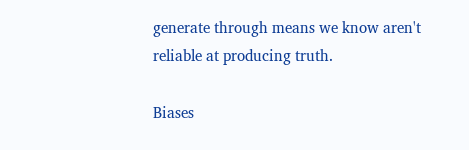generate through means we know aren't reliable at producing truth.

Biases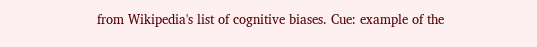from Wikipedia's list of cognitive biases. Cue: example of the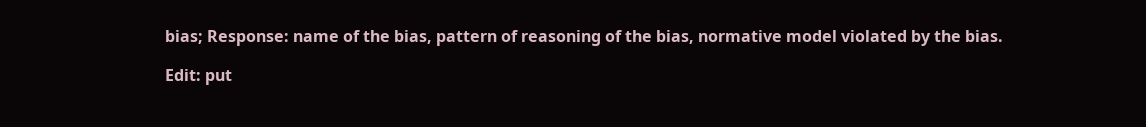bias; Response: name of the bias, pattern of reasoning of the bias, normative model violated by the bias.

Edit: put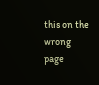this on the wrong page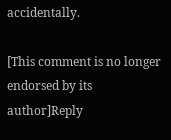accidentally.

[This comment is no longer endorsed by its author]Reply